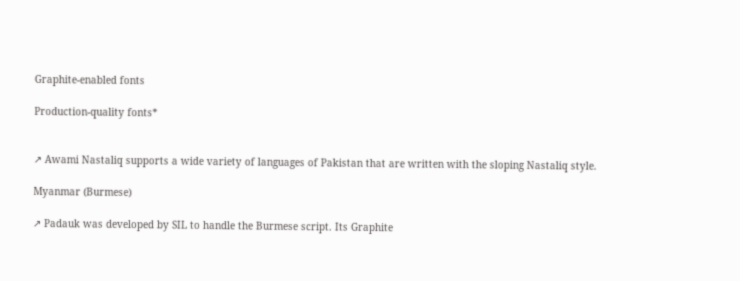Graphite-enabled fonts

Production-quality fonts*


↗ Awami Nastaliq supports a wide variety of languages of Pakistan that are written with the sloping Nastaliq style.

Myanmar (Burmese)

↗ Padauk was developed by SIL to handle the Burmese script. Its Graphite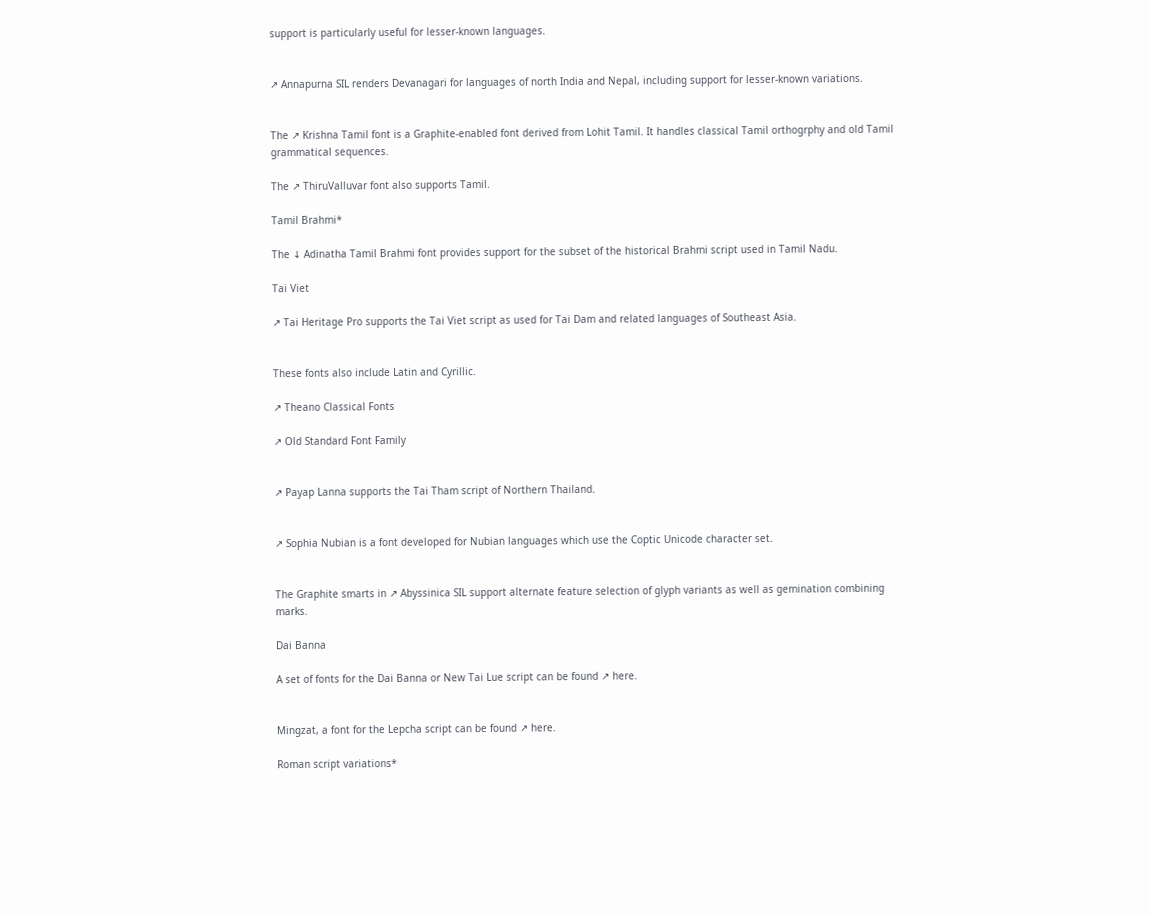support is particularly useful for lesser-known languages.


↗ Annapurna SIL renders Devanagari for languages of north India and Nepal, including support for lesser-known variations.


The ↗ Krishna Tamil font is a Graphite-enabled font derived from Lohit Tamil. It handles classical Tamil orthogrphy and old Tamil grammatical sequences.

The ↗ ThiruValluvar font also supports Tamil.

Tamil Brahmi*

The ↓ Adinatha Tamil Brahmi font provides support for the subset of the historical Brahmi script used in Tamil Nadu.

Tai Viet

↗ Tai Heritage Pro supports the Tai Viet script as used for Tai Dam and related languages of Southeast Asia.


These fonts also include Latin and Cyrillic.

↗ Theano Classical Fonts

↗ Old Standard Font Family


↗ Payap Lanna supports the Tai Tham script of Northern Thailand.


↗ Sophia Nubian is a font developed for Nubian languages which use the Coptic Unicode character set.


The Graphite smarts in ↗ Abyssinica SIL support alternate feature selection of glyph variants as well as gemination combining marks.

Dai Banna

A set of fonts for the Dai Banna or New Tai Lue script can be found ↗ here.


Mingzat, a font for the Lepcha script can be found ↗ here.

Roman script variations*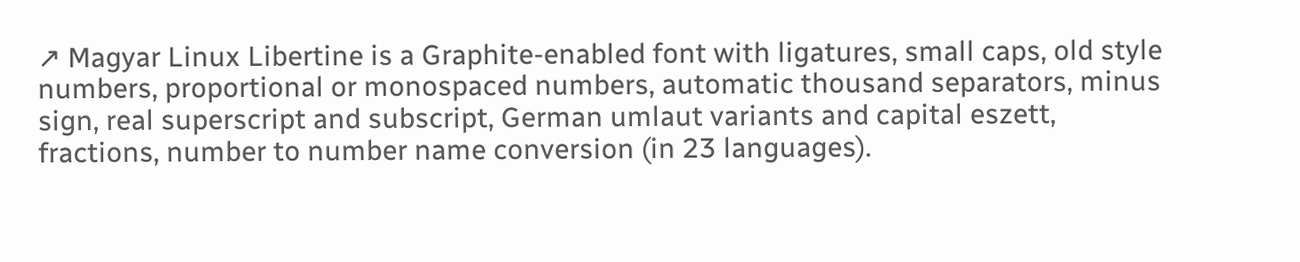↗ Magyar Linux Libertine is a Graphite-enabled font with ligatures, small caps, old style numbers, proportional or monospaced numbers, automatic thousand separators, minus sign, real superscript and subscript, German umlaut variants and capital eszett, fractions, number to number name conversion (in 23 languages).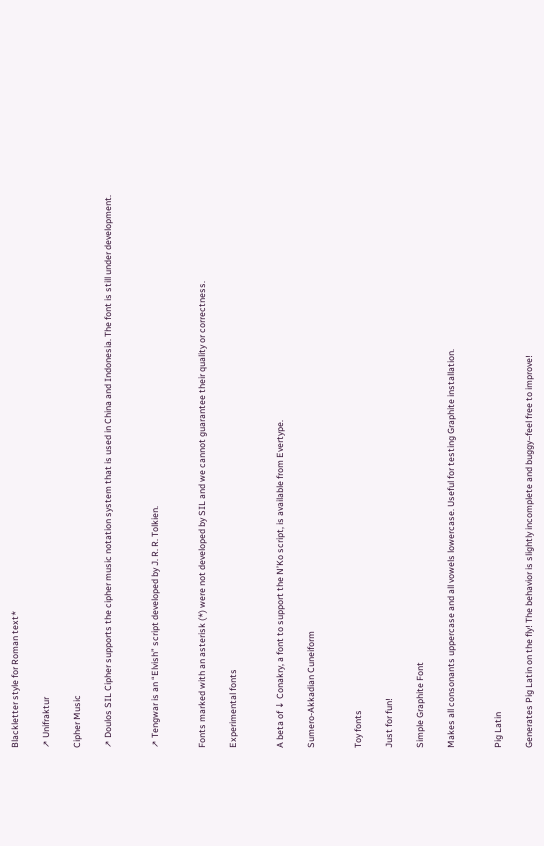Blackletter style for Roman text*

↗ Unifraktur

Cipher Music

↗ Doulos SIL Cipher supports the cipher music notation system that is used in China and Indonesia. The font is still under development.


↗ Tengwar is an “Elvish” script developed by J. R. R. Tolkien.


Fonts marked with an asterisk (*) were not developed by SIL and we cannot guarantee their quality or correctness.

Experimental fonts


A beta of ↓ Conakry, a font to support the N’Ko script, is available from Evertype.

Sumero-Akkadian Cuneiform


Toy fonts

Just for fun!

Simple Graphite Font

Makes all consonants uppercase and all vowels lowercase. Useful for testing Graphite installation.


Pig Latin

Generates Pig Latin on the fly! The behavior is slightly incomplete and buggy–feel free to improve!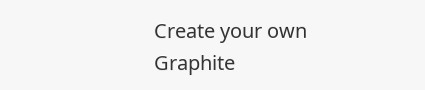Create your own Graphite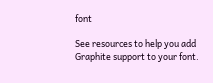font

See resources to help you add Graphite support to your font.